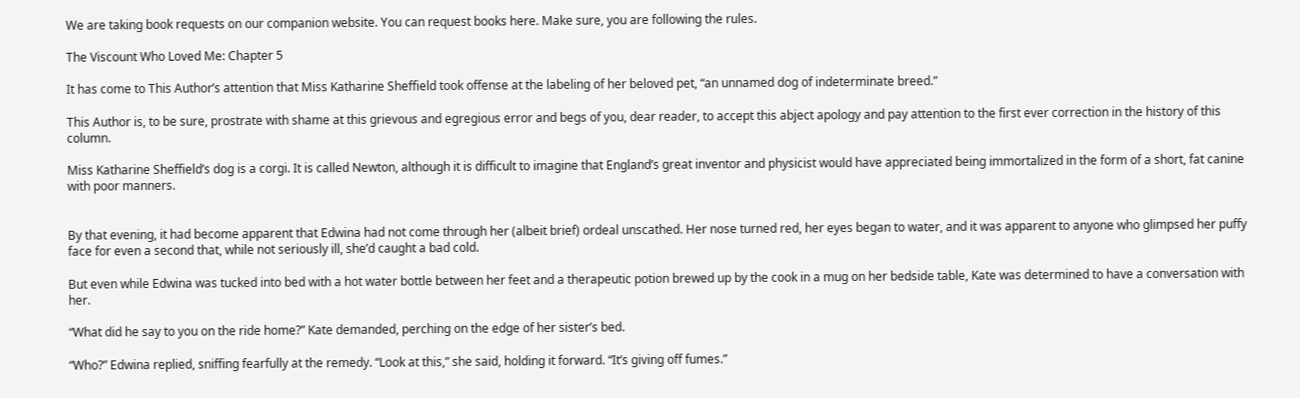We are taking book requests on our companion website. You can request books here. Make sure, you are following the rules.

The Viscount Who Loved Me: Chapter 5

It has come to This Author’s attention that Miss Katharine Sheffield took offense at the labeling of her beloved pet, “an unnamed dog of indeterminate breed.”

This Author is, to be sure, prostrate with shame at this grievous and egregious error and begs of you, dear reader, to accept this abject apology and pay attention to the first ever correction in the history of this column.

Miss Katharine Sheffield’s dog is a corgi. It is called Newton, although it is difficult to imagine that England’s great inventor and physicist would have appreciated being immortalized in the form of a short, fat canine with poor manners.


By that evening, it had become apparent that Edwina had not come through her (albeit brief) ordeal unscathed. Her nose turned red, her eyes began to water, and it was apparent to anyone who glimpsed her puffy face for even a second that, while not seriously ill, she’d caught a bad cold.

But even while Edwina was tucked into bed with a hot water bottle between her feet and a therapeutic potion brewed up by the cook in a mug on her bedside table, Kate was determined to have a conversation with her.

“What did he say to you on the ride home?” Kate demanded, perching on the edge of her sister’s bed.

“Who?” Edwina replied, sniffing fearfully at the remedy. “Look at this,” she said, holding it forward. “It’s giving off fumes.”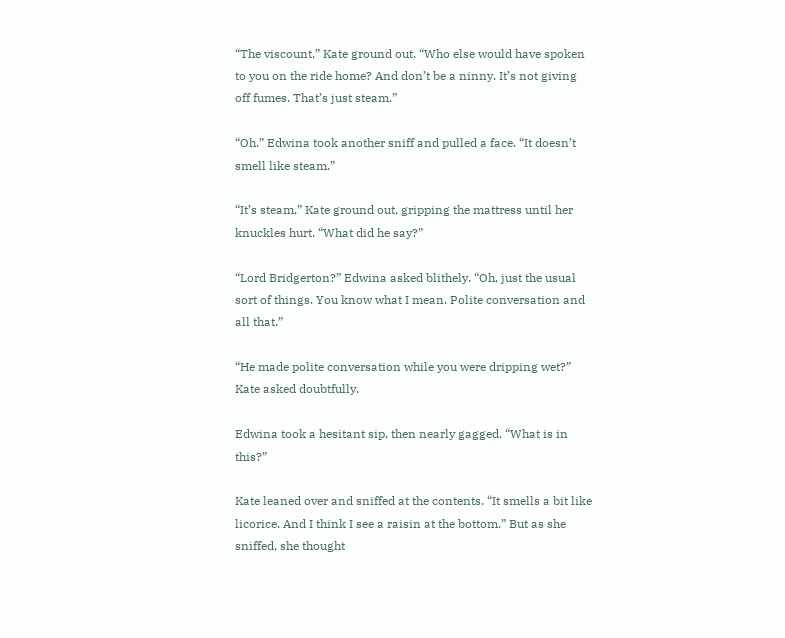“The viscount,” Kate ground out. “Who else would have spoken to you on the ride home? And don’t be a ninny. It’s not giving off fumes. That’s just steam.”

“Oh.” Edwina took another sniff and pulled a face. “It doesn’t smell like steam.”

“It’s steam,” Kate ground out, gripping the mattress until her knuckles hurt. “What did he say?”

“Lord Bridgerton?” Edwina asked blithely. “Oh, just the usual sort of things. You know what I mean. Polite conversation and all that.”

“He made polite conversation while you were dripping wet?” Kate asked doubtfully.

Edwina took a hesitant sip, then nearly gagged. “What is in this?”

Kate leaned over and sniffed at the contents. “It smells a bit like licorice. And I think I see a raisin at the bottom.” But as she sniffed, she thought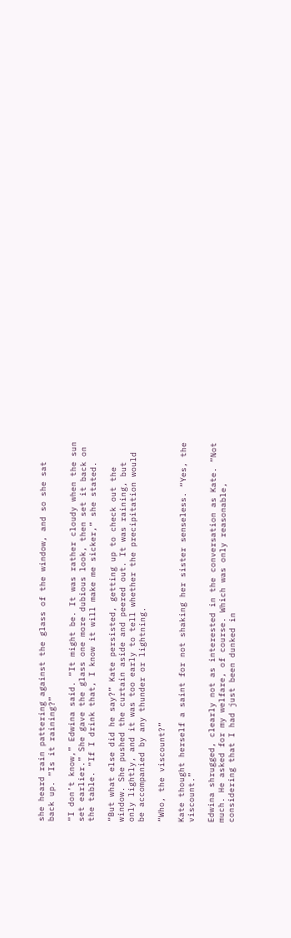she heard rain pattering against the glass of the window, and so she sat back up. “Is it raining?”

“I don’t know,” Edwina said. “It might be. It was rather cloudy when the sun set earlier.” She gave the glass one more dubious look, then set it back on the table. “If I drink that, I know it will make me sicker,” she stated.

“But what else did he say?” Kate persisted, getting up to check out the window. She pushed the curtain aside and peered out. It was raining, but only lightly, and it was too early to tell whether the precipitation would be accompanied by any thunder or lightning.

“Who, the viscount?”

Kate thought herself a saint for not shaking her sister senseless. “Yes, the viscount.”

Edwina shrugged, clearly not as interested in the conversation as Kate. “Not much. He asked for my welfare, of course. Which was only reasonable, considering that I had just been dunked in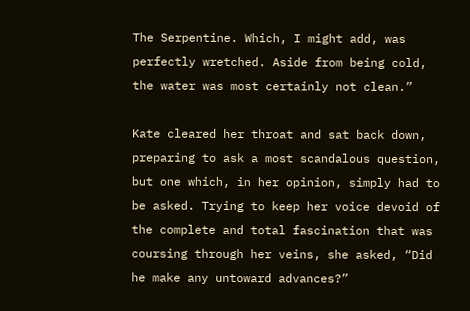The Serpentine. Which, I might add, was perfectly wretched. Aside from being cold, the water was most certainly not clean.”

Kate cleared her throat and sat back down, preparing to ask a most scandalous question, but one which, in her opinion, simply had to be asked. Trying to keep her voice devoid of the complete and total fascination that was coursing through her veins, she asked, “Did he make any untoward advances?”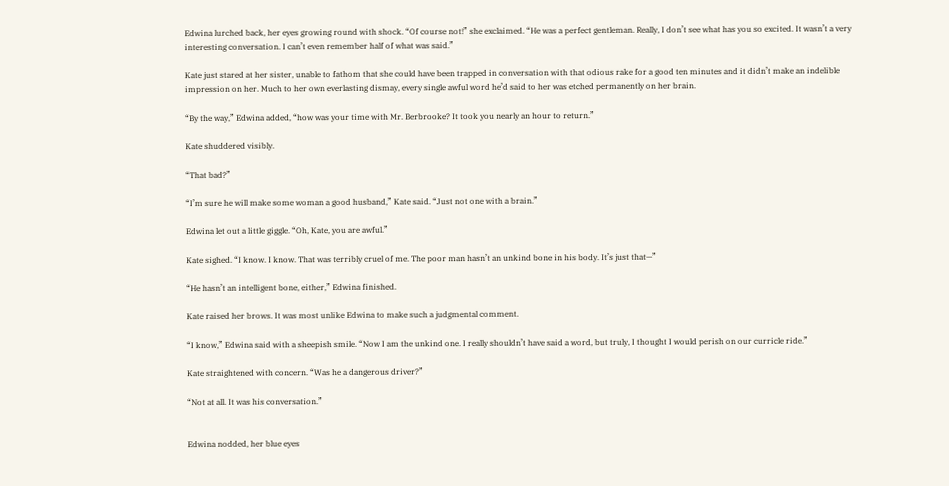Edwina lurched back, her eyes growing round with shock. “Of course not!” she exclaimed. “He was a perfect gentleman. Really, I don’t see what has you so excited. It wasn’t a very interesting conversation. I can’t even remember half of what was said.”

Kate just stared at her sister, unable to fathom that she could have been trapped in conversation with that odious rake for a good ten minutes and it didn’t make an indelible impression on her. Much to her own everlasting dismay, every single awful word he’d said to her was etched permanently on her brain.

“By the way,” Edwina added, “how was your time with Mr. Berbrooke? It took you nearly an hour to return.”

Kate shuddered visibly.

“That bad?”

“I’m sure he will make some woman a good husband,” Kate said. “Just not one with a brain.”

Edwina let out a little giggle. “Oh, Kate, you are awful.”

Kate sighed. “I know. I know. That was terribly cruel of me. The poor man hasn’t an unkind bone in his body. It’s just that—”

“He hasn’t an intelligent bone, either,” Edwina finished.

Kate raised her brows. It was most unlike Edwina to make such a judgmental comment.

“I know,” Edwina said with a sheepish smile. “Now I am the unkind one. I really shouldn’t have said a word, but truly, I thought I would perish on our curricle ride.”

Kate straightened with concern. “Was he a dangerous driver?”

“Not at all. It was his conversation.”


Edwina nodded, her blue eyes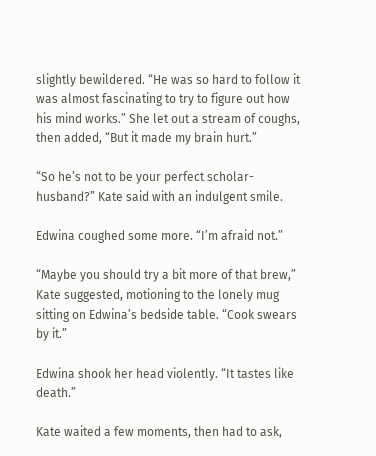slightly bewildered. “He was so hard to follow it was almost fascinating to try to figure out how his mind works.” She let out a stream of coughs, then added, “But it made my brain hurt.”

“So he’s not to be your perfect scholar-husband?” Kate said with an indulgent smile.

Edwina coughed some more. “I’m afraid not.”

“Maybe you should try a bit more of that brew,” Kate suggested, motioning to the lonely mug sitting on Edwina’s bedside table. “Cook swears by it.”

Edwina shook her head violently. “It tastes like death.”

Kate waited a few moments, then had to ask,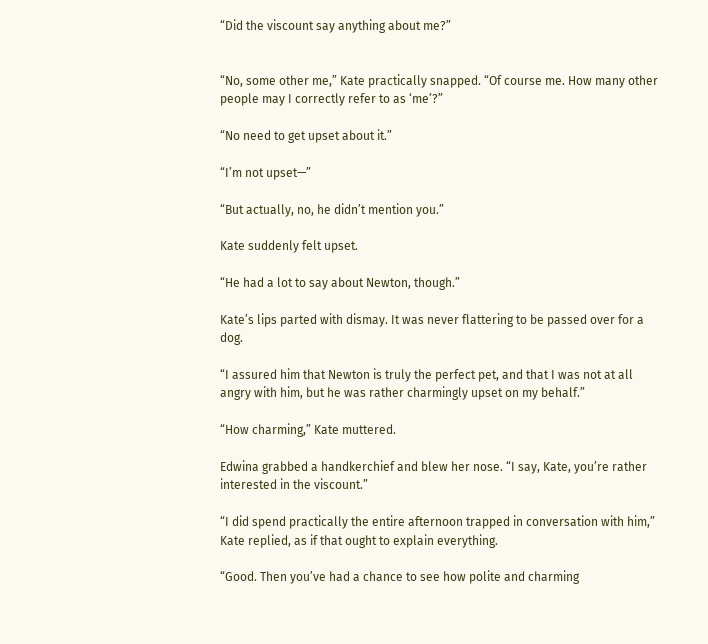“Did the viscount say anything about me?”


“No, some other me,” Kate practically snapped. “Of course me. How many other people may I correctly refer to as ‘me’?”

“No need to get upset about it.”

“I’m not upset—”

“But actually, no, he didn’t mention you.”

Kate suddenly felt upset.

“He had a lot to say about Newton, though.”

Kate’s lips parted with dismay. It was never flattering to be passed over for a dog.

“I assured him that Newton is truly the perfect pet, and that I was not at all angry with him, but he was rather charmingly upset on my behalf.”

“How charming,” Kate muttered.

Edwina grabbed a handkerchief and blew her nose. “I say, Kate, you’re rather interested in the viscount.”

“I did spend practically the entire afternoon trapped in conversation with him,” Kate replied, as if that ought to explain everything.

“Good. Then you’ve had a chance to see how polite and charming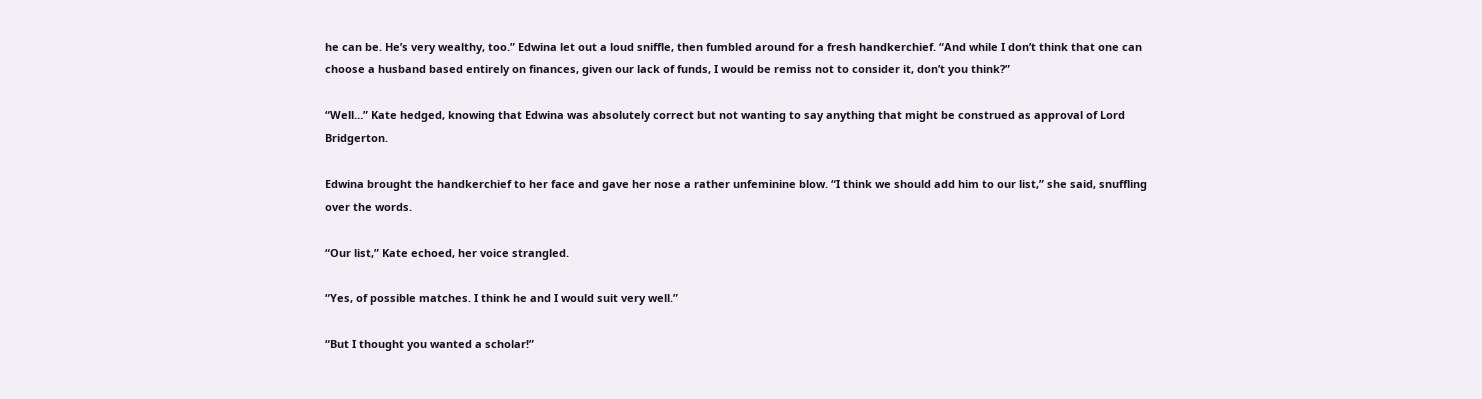he can be. He’s very wealthy, too.” Edwina let out a loud sniffle, then fumbled around for a fresh handkerchief. “And while I don’t think that one can choose a husband based entirely on finances, given our lack of funds, I would be remiss not to consider it, don’t you think?”

“Well…” Kate hedged, knowing that Edwina was absolutely correct but not wanting to say anything that might be construed as approval of Lord Bridgerton.

Edwina brought the handkerchief to her face and gave her nose a rather unfeminine blow. “I think we should add him to our list,” she said, snuffling over the words.

“Our list,” Kate echoed, her voice strangled.

“Yes, of possible matches. I think he and I would suit very well.”

“But I thought you wanted a scholar!”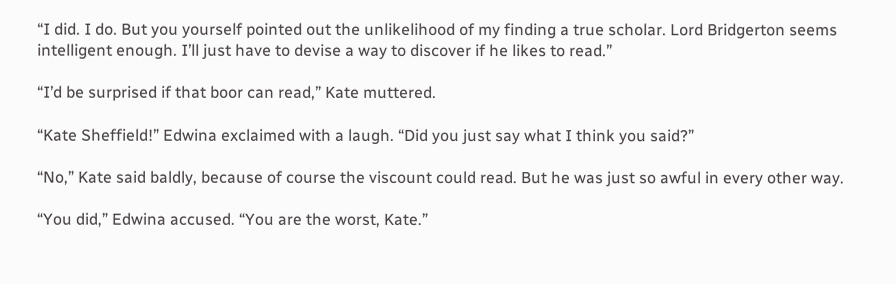“I did. I do. But you yourself pointed out the unlikelihood of my finding a true scholar. Lord Bridgerton seems intelligent enough. I’ll just have to devise a way to discover if he likes to read.”

“I’d be surprised if that boor can read,” Kate muttered.

“Kate Sheffield!” Edwina exclaimed with a laugh. “Did you just say what I think you said?”

“No,” Kate said baldly, because of course the viscount could read. But he was just so awful in every other way.

“You did,” Edwina accused. “You are the worst, Kate.”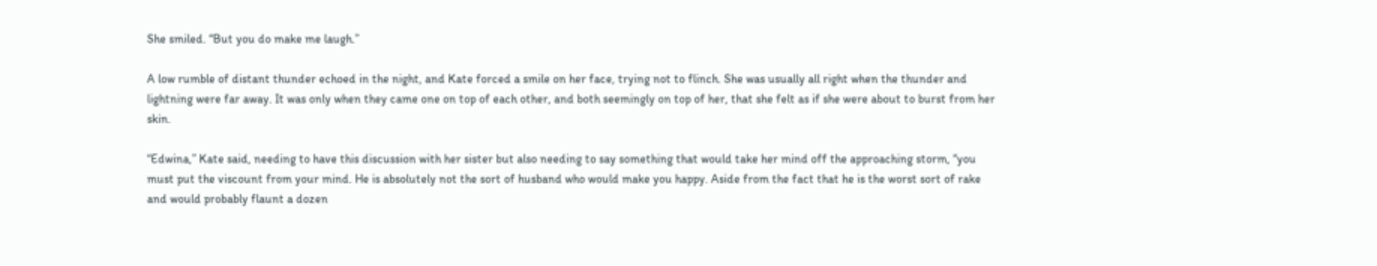She smiled. “But you do make me laugh.”

A low rumble of distant thunder echoed in the night, and Kate forced a smile on her face, trying not to flinch. She was usually all right when the thunder and lightning were far away. It was only when they came one on top of each other, and both seemingly on top of her, that she felt as if she were about to burst from her skin.

“Edwina,” Kate said, needing to have this discussion with her sister but also needing to say something that would take her mind off the approaching storm, “you must put the viscount from your mind. He is absolutely not the sort of husband who would make you happy. Aside from the fact that he is the worst sort of rake and would probably flaunt a dozen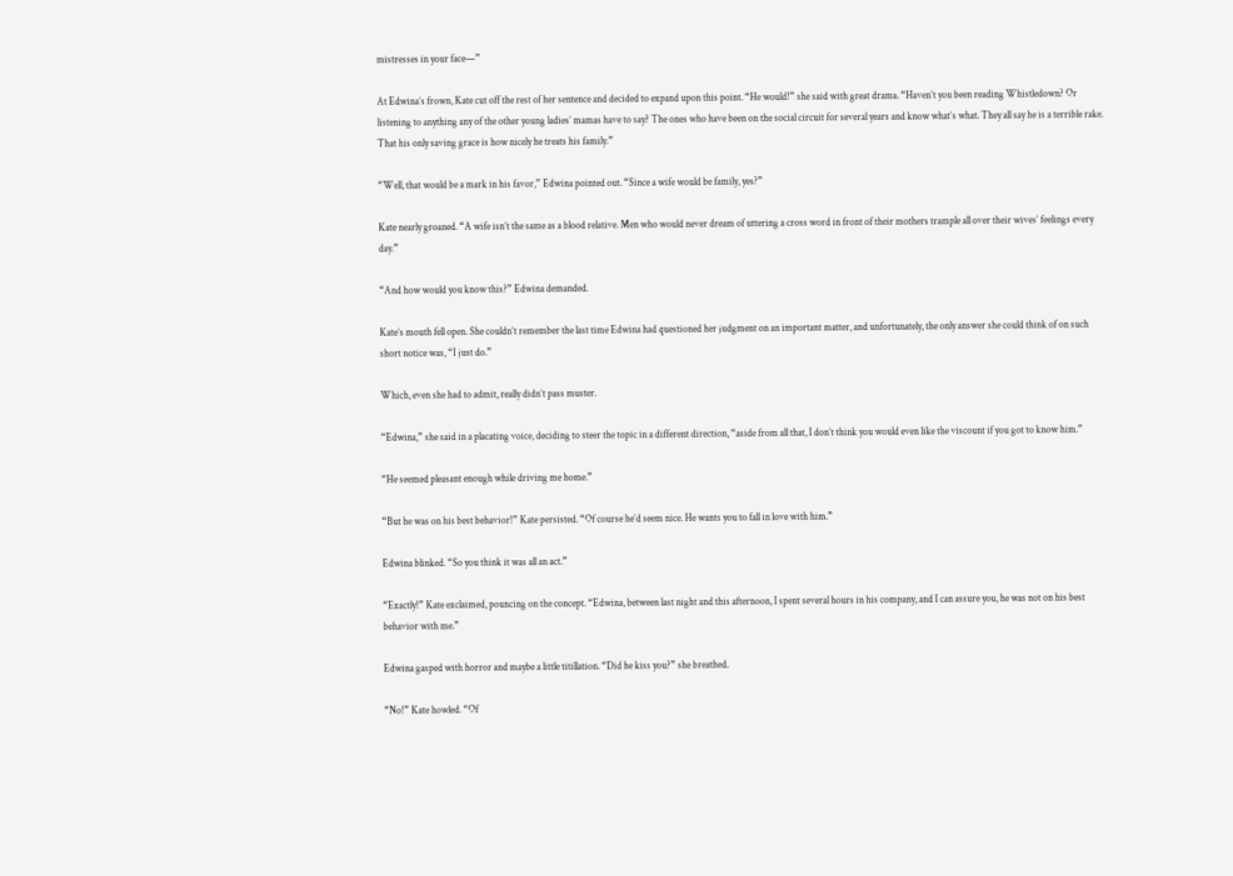mistresses in your face—”

At Edwina’s frown, Kate cut off the rest of her sentence and decided to expand upon this point. “He would!” she said with great drama. “Haven’t you been reading Whistledown? Or listening to anything any of the other young ladies’ mamas have to say? The ones who have been on the social circuit for several years and know what’s what. They all say he is a terrible rake. That his only saving grace is how nicely he treats his family.”

“Well, that would be a mark in his favor,” Edwina pointed out. “Since a wife would be family, yes?”

Kate nearly groaned. “A wife isn’t the same as a blood relative. Men who would never dream of uttering a cross word in front of their mothers trample all over their wives’ feelings every day.”

“And how would you know this?” Edwina demanded.

Kate’s mouth fell open. She couldn’t remember the last time Edwina had questioned her judgment on an important matter, and unfortunately, the only answer she could think of on such short notice was, “I just do.”

Which, even she had to admit, really didn’t pass muster.

“Edwina,” she said in a placating voice, deciding to steer the topic in a different direction, “aside from all that, I don’t think you would even like the viscount if you got to know him.”

“He seemed pleasant enough while driving me home.”

“But he was on his best behavior!” Kate persisted. “Of course he’d seem nice. He wants you to fall in love with him.”

Edwina blinked. “So you think it was all an act.”

“Exactly!” Kate exclaimed, pouncing on the concept. “Edwina, between last night and this afternoon, I spent several hours in his company, and I can assure you, he was not on his best behavior with me.”

Edwina gasped with horror and maybe a little titillation. “Did he kiss you?” she breathed.

“No!” Kate howled. “Of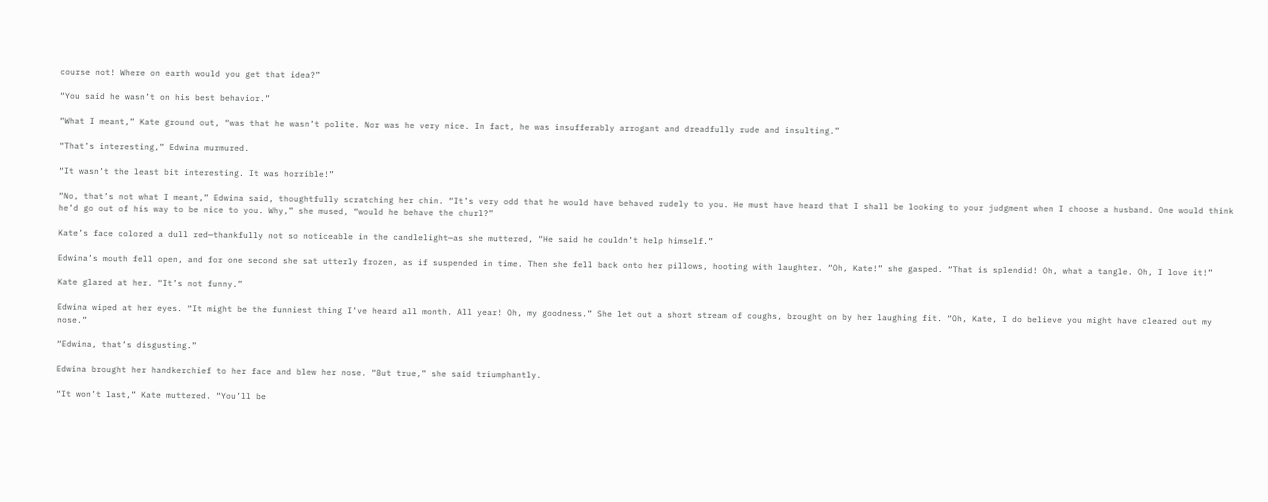course not! Where on earth would you get that idea?”

“You said he wasn’t on his best behavior.”

“What I meant,” Kate ground out, “was that he wasn’t polite. Nor was he very nice. In fact, he was insufferably arrogant and dreadfully rude and insulting.”

“That’s interesting,” Edwina murmured.

“It wasn’t the least bit interesting. It was horrible!”

“No, that’s not what I meant,” Edwina said, thoughtfully scratching her chin. “It’s very odd that he would have behaved rudely to you. He must have heard that I shall be looking to your judgment when I choose a husband. One would think he’d go out of his way to be nice to you. Why,” she mused, “would he behave the churl?”

Kate’s face colored a dull red—thankfully not so noticeable in the candlelight—as she muttered, “He said he couldn’t help himself.”

Edwina’s mouth fell open, and for one second she sat utterly frozen, as if suspended in time. Then she fell back onto her pillows, hooting with laughter. “Oh, Kate!” she gasped. “That is splendid! Oh, what a tangle. Oh, I love it!”

Kate glared at her. “It’s not funny.”

Edwina wiped at her eyes. “It might be the funniest thing I’ve heard all month. All year! Oh, my goodness.” She let out a short stream of coughs, brought on by her laughing fit. “Oh, Kate, I do believe you might have cleared out my nose.”

“Edwina, that’s disgusting.”

Edwina brought her handkerchief to her face and blew her nose. “But true,” she said triumphantly.

“It won’t last,” Kate muttered. “You’ll be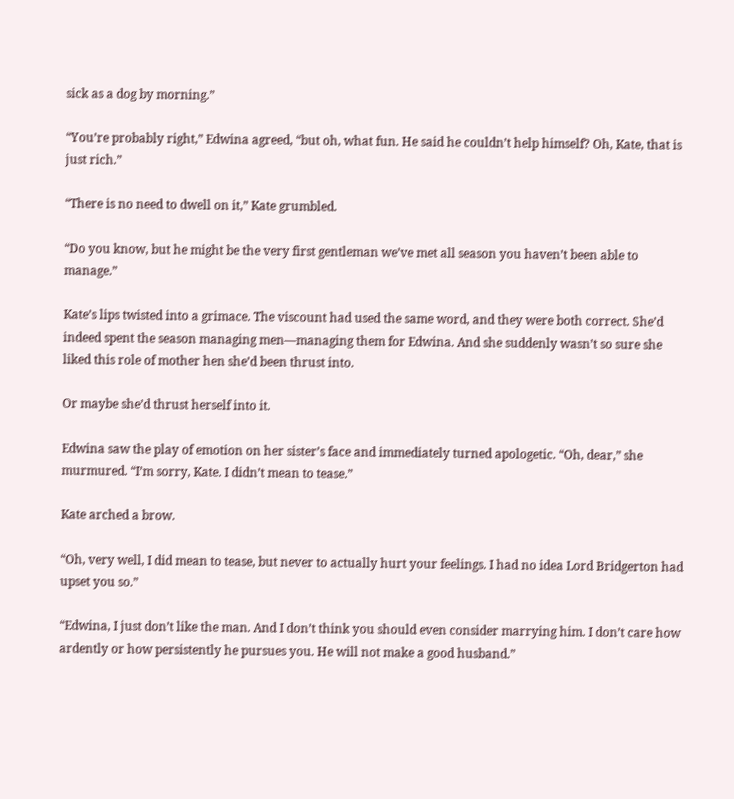sick as a dog by morning.”

“You’re probably right,” Edwina agreed, “but oh, what fun. He said he couldn’t help himself? Oh, Kate, that is just rich.”

“There is no need to dwell on it,” Kate grumbled.

“Do you know, but he might be the very first gentleman we’ve met all season you haven’t been able to manage.”

Kate’s lips twisted into a grimace. The viscount had used the same word, and they were both correct. She’d indeed spent the season managing men—managing them for Edwina. And she suddenly wasn’t so sure she liked this role of mother hen she’d been thrust into.

Or maybe she’d thrust herself into it.

Edwina saw the play of emotion on her sister’s face and immediately turned apologetic. “Oh, dear,” she murmured. “I’m sorry, Kate. I didn’t mean to tease.”

Kate arched a brow.

“Oh, very well, I did mean to tease, but never to actually hurt your feelings. I had no idea Lord Bridgerton had upset you so.”

“Edwina, I just don’t like the man. And I don’t think you should even consider marrying him. I don’t care how ardently or how persistently he pursues you. He will not make a good husband.”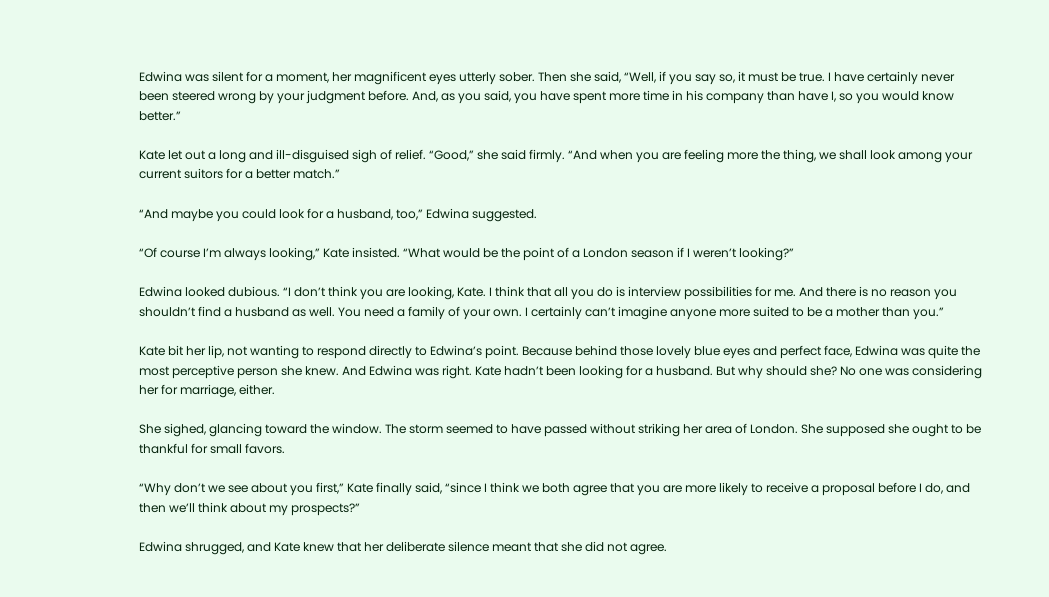Edwina was silent for a moment, her magnificent eyes utterly sober. Then she said, “Well, if you say so, it must be true. I have certainly never been steered wrong by your judgment before. And, as you said, you have spent more time in his company than have I, so you would know better.”

Kate let out a long and ill-disguised sigh of relief. “Good,” she said firmly. “And when you are feeling more the thing, we shall look among your current suitors for a better match.”

“And maybe you could look for a husband, too,” Edwina suggested.

“Of course I’m always looking,” Kate insisted. “What would be the point of a London season if I weren’t looking?”

Edwina looked dubious. “I don’t think you are looking, Kate. I think that all you do is interview possibilities for me. And there is no reason you shouldn’t find a husband as well. You need a family of your own. I certainly can’t imagine anyone more suited to be a mother than you.”

Kate bit her lip, not wanting to respond directly to Edwina’s point. Because behind those lovely blue eyes and perfect face, Edwina was quite the most perceptive person she knew. And Edwina was right. Kate hadn’t been looking for a husband. But why should she? No one was considering her for marriage, either.

She sighed, glancing toward the window. The storm seemed to have passed without striking her area of London. She supposed she ought to be thankful for small favors.

“Why don’t we see about you first,” Kate finally said, “since I think we both agree that you are more likely to receive a proposal before I do, and then we’ll think about my prospects?”

Edwina shrugged, and Kate knew that her deliberate silence meant that she did not agree.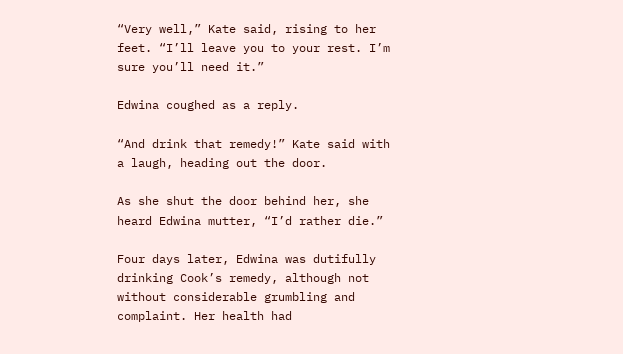“Very well,” Kate said, rising to her feet. “I’ll leave you to your rest. I’m sure you’ll need it.”

Edwina coughed as a reply.

“And drink that remedy!” Kate said with a laugh, heading out the door.

As she shut the door behind her, she heard Edwina mutter, “I’d rather die.”

Four days later, Edwina was dutifully drinking Cook’s remedy, although not without considerable grumbling and complaint. Her health had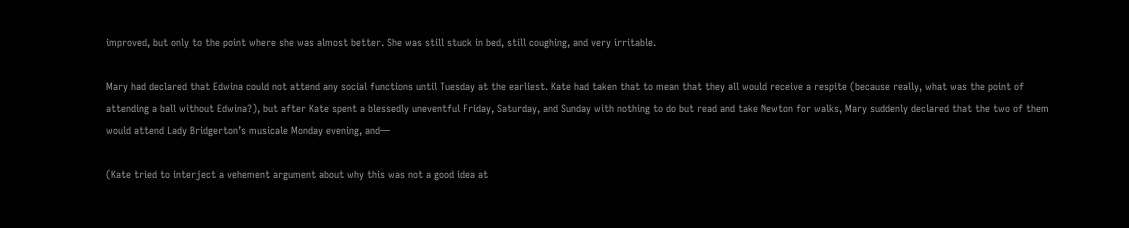improved, but only to the point where she was almost better. She was still stuck in bed, still coughing, and very irritable.

Mary had declared that Edwina could not attend any social functions until Tuesday at the earliest. Kate had taken that to mean that they all would receive a respite (because really, what was the point of attending a ball without Edwina?), but after Kate spent a blessedly uneventful Friday, Saturday, and Sunday with nothing to do but read and take Newton for walks, Mary suddenly declared that the two of them would attend Lady Bridgerton’s musicale Monday evening, and—

(Kate tried to interject a vehement argument about why this was not a good idea at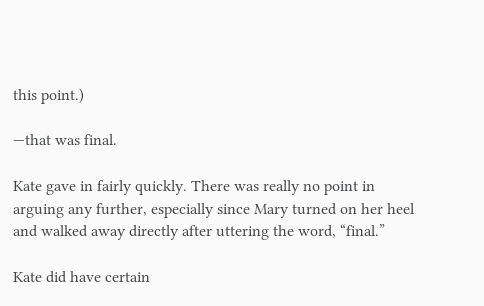this point.)

—that was final.

Kate gave in fairly quickly. There was really no point in arguing any further, especially since Mary turned on her heel and walked away directly after uttering the word, “final.”

Kate did have certain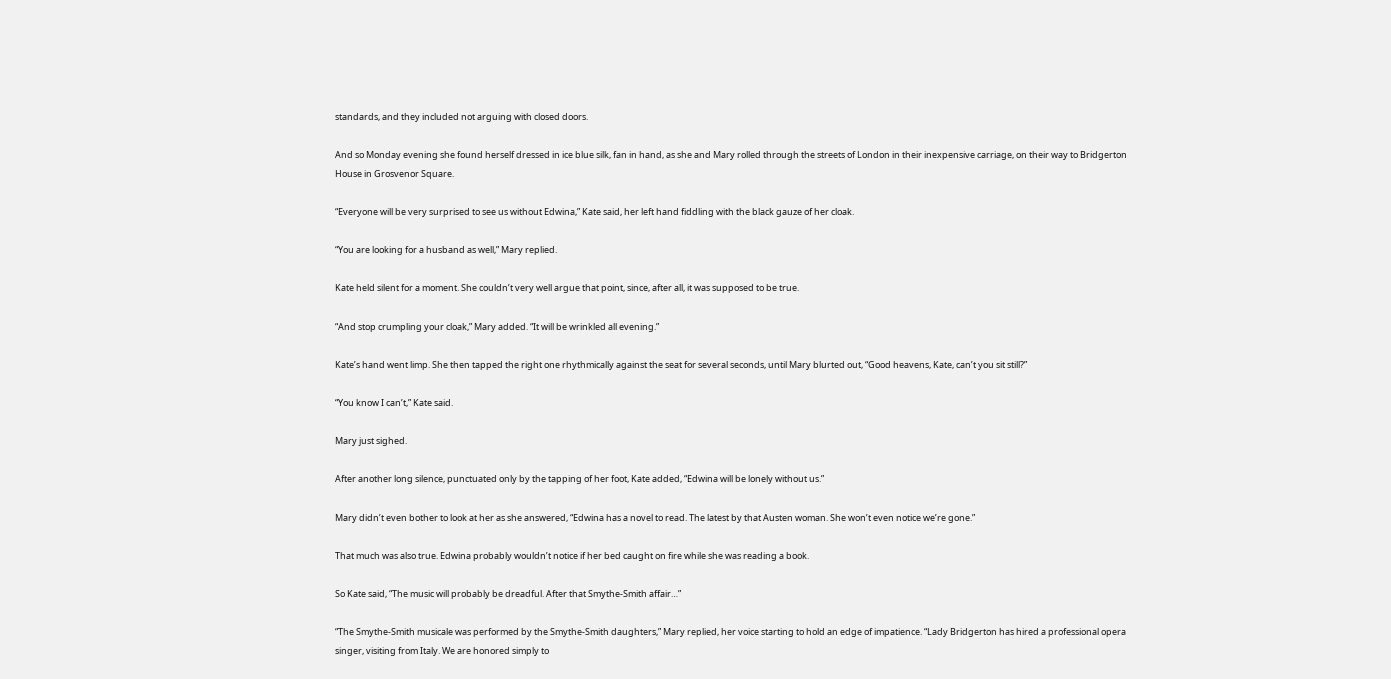standards, and they included not arguing with closed doors.

And so Monday evening she found herself dressed in ice blue silk, fan in hand, as she and Mary rolled through the streets of London in their inexpensive carriage, on their way to Bridgerton House in Grosvenor Square.

“Everyone will be very surprised to see us without Edwina,” Kate said, her left hand fiddling with the black gauze of her cloak.

“You are looking for a husband as well,” Mary replied.

Kate held silent for a moment. She couldn’t very well argue that point, since, after all, it was supposed to be true.

“And stop crumpling your cloak,” Mary added. “It will be wrinkled all evening.”

Kate’s hand went limp. She then tapped the right one rhythmically against the seat for several seconds, until Mary blurted out, “Good heavens, Kate, can’t you sit still?”

“You know I can’t,” Kate said.

Mary just sighed.

After another long silence, punctuated only by the tapping of her foot, Kate added, “Edwina will be lonely without us.”

Mary didn’t even bother to look at her as she answered, “Edwina has a novel to read. The latest by that Austen woman. She won’t even notice we’re gone.”

That much was also true. Edwina probably wouldn’t notice if her bed caught on fire while she was reading a book.

So Kate said, “The music will probably be dreadful. After that Smythe-Smith affair…”

“The Smythe-Smith musicale was performed by the Smythe-Smith daughters,” Mary replied, her voice starting to hold an edge of impatience. “Lady Bridgerton has hired a professional opera singer, visiting from Italy. We are honored simply to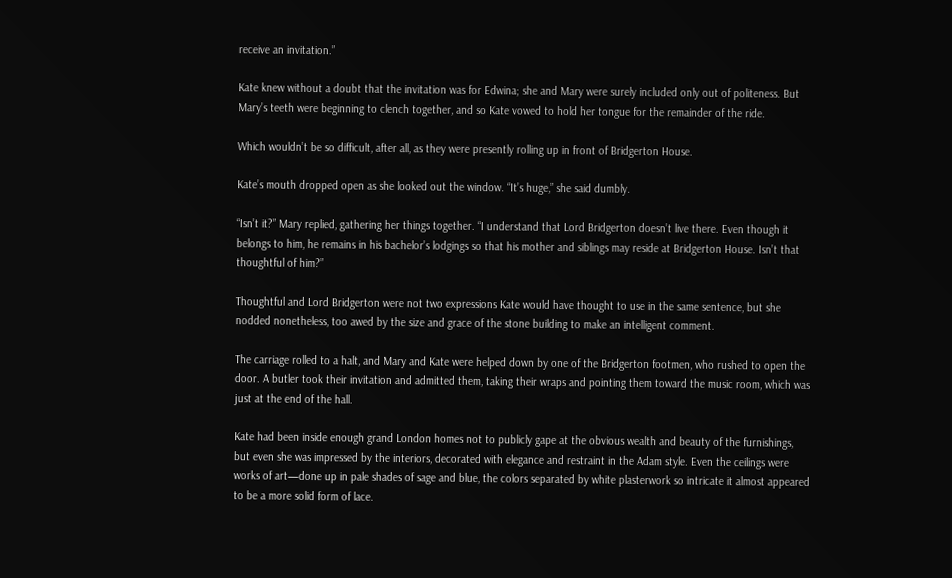receive an invitation.”

Kate knew without a doubt that the invitation was for Edwina; she and Mary were surely included only out of politeness. But Mary’s teeth were beginning to clench together, and so Kate vowed to hold her tongue for the remainder of the ride.

Which wouldn’t be so difficult, after all, as they were presently rolling up in front of Bridgerton House.

Kate’s mouth dropped open as she looked out the window. “It’s huge,” she said dumbly.

“Isn’t it?” Mary replied, gathering her things together. “I understand that Lord Bridgerton doesn’t live there. Even though it belongs to him, he remains in his bachelor’s lodgings so that his mother and siblings may reside at Bridgerton House. Isn’t that thoughtful of him?”

Thoughtful and Lord Bridgerton were not two expressions Kate would have thought to use in the same sentence, but she nodded nonetheless, too awed by the size and grace of the stone building to make an intelligent comment.

The carriage rolled to a halt, and Mary and Kate were helped down by one of the Bridgerton footmen, who rushed to open the door. A butler took their invitation and admitted them, taking their wraps and pointing them toward the music room, which was just at the end of the hall.

Kate had been inside enough grand London homes not to publicly gape at the obvious wealth and beauty of the furnishings, but even she was impressed by the interiors, decorated with elegance and restraint in the Adam style. Even the ceilings were works of art—done up in pale shades of sage and blue, the colors separated by white plasterwork so intricate it almost appeared to be a more solid form of lace.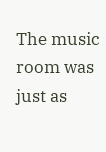The music room was just as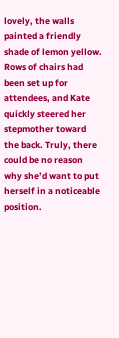lovely, the walls painted a friendly shade of lemon yellow. Rows of chairs had been set up for attendees, and Kate quickly steered her stepmother toward the back. Truly, there could be no reason why she’d want to put herself in a noticeable position.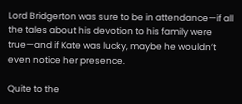Lord Bridgerton was sure to be in attendance—if all the tales about his devotion to his family were true—and if Kate was lucky, maybe he wouldn’t even notice her presence.

Quite to the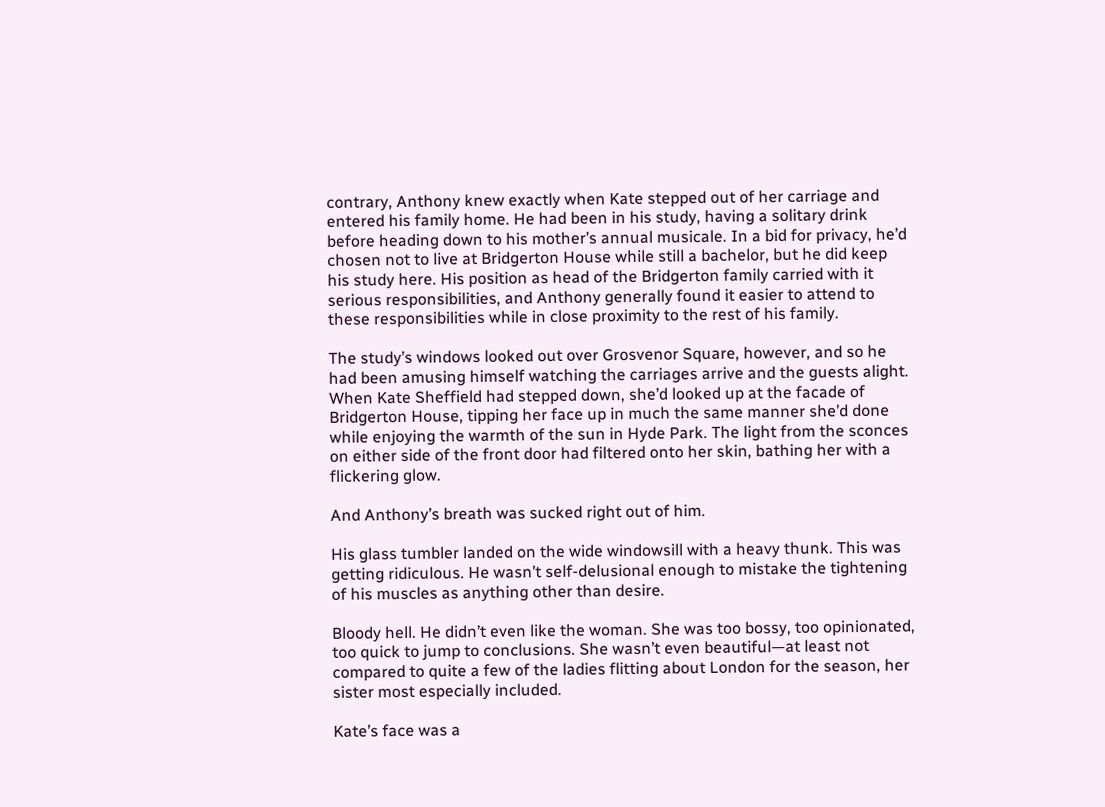contrary, Anthony knew exactly when Kate stepped out of her carriage and entered his family home. He had been in his study, having a solitary drink before heading down to his mother’s annual musicale. In a bid for privacy, he’d chosen not to live at Bridgerton House while still a bachelor, but he did keep his study here. His position as head of the Bridgerton family carried with it serious responsibilities, and Anthony generally found it easier to attend to these responsibilities while in close proximity to the rest of his family.

The study’s windows looked out over Grosvenor Square, however, and so he had been amusing himself watching the carriages arrive and the guests alight. When Kate Sheffield had stepped down, she’d looked up at the facade of Bridgerton House, tipping her face up in much the same manner she’d done while enjoying the warmth of the sun in Hyde Park. The light from the sconces on either side of the front door had filtered onto her skin, bathing her with a flickering glow.

And Anthony’s breath was sucked right out of him.

His glass tumbler landed on the wide windowsill with a heavy thunk. This was getting ridiculous. He wasn’t self-delusional enough to mistake the tightening of his muscles as anything other than desire.

Bloody hell. He didn’t even like the woman. She was too bossy, too opinionated, too quick to jump to conclusions. She wasn’t even beautiful—at least not compared to quite a few of the ladies flitting about London for the season, her sister most especially included.

Kate’s face was a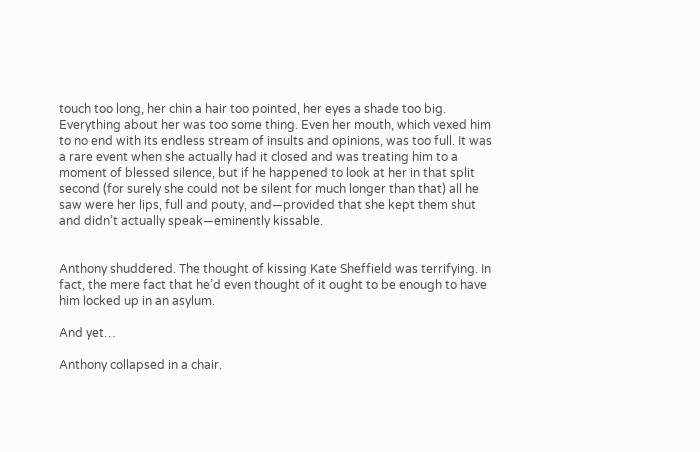touch too long, her chin a hair too pointed, her eyes a shade too big. Everything about her was too some thing. Even her mouth, which vexed him to no end with its endless stream of insults and opinions, was too full. It was a rare event when she actually had it closed and was treating him to a moment of blessed silence, but if he happened to look at her in that split second (for surely she could not be silent for much longer than that) all he saw were her lips, full and pouty, and—provided that she kept them shut and didn’t actually speak—eminently kissable.


Anthony shuddered. The thought of kissing Kate Sheffield was terrifying. In fact, the mere fact that he’d even thought of it ought to be enough to have him locked up in an asylum.

And yet…

Anthony collapsed in a chair.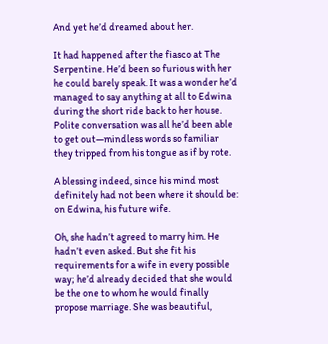And yet he’d dreamed about her.

It had happened after the fiasco at The Serpentine. He’d been so furious with her he could barely speak. It was a wonder he’d managed to say anything at all to Edwina during the short ride back to her house. Polite conversation was all he’d been able to get out—mindless words so familiar they tripped from his tongue as if by rote.

A blessing indeed, since his mind most definitely had not been where it should be: on Edwina, his future wife.

Oh, she hadn’t agreed to marry him. He hadn’t even asked. But she fit his requirements for a wife in every possible way; he’d already decided that she would be the one to whom he would finally propose marriage. She was beautiful,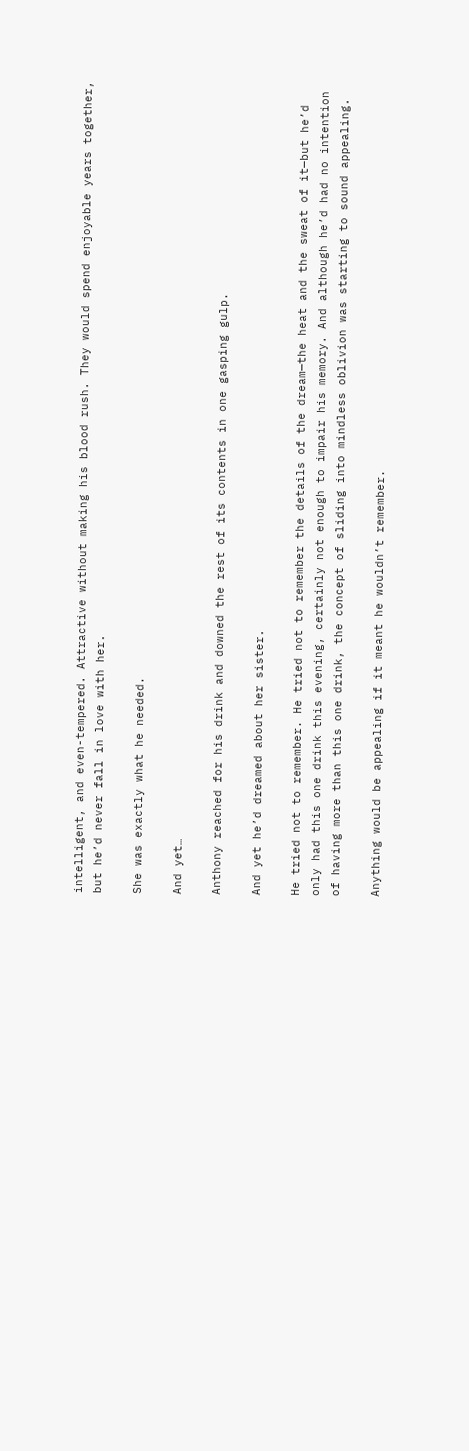intelligent, and even-tempered. Attractive without making his blood rush. They would spend enjoyable years together, but he’d never fall in love with her.

She was exactly what he needed.

And yet…

Anthony reached for his drink and downed the rest of its contents in one gasping gulp.

And yet he’d dreamed about her sister.

He tried not to remember. He tried not to remember the details of the dream—the heat and the sweat of it—but he’d only had this one drink this evening, certainly not enough to impair his memory. And although he’d had no intention of having more than this one drink, the concept of sliding into mindless oblivion was starting to sound appealing.

Anything would be appealing if it meant he wouldn’t remember.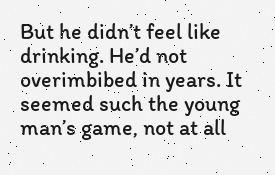But he didn’t feel like drinking. He’d not overimbibed in years. It seemed such the young man’s game, not at all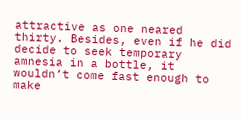attractive as one neared thirty. Besides, even if he did decide to seek temporary amnesia in a bottle, it wouldn’t come fast enough to make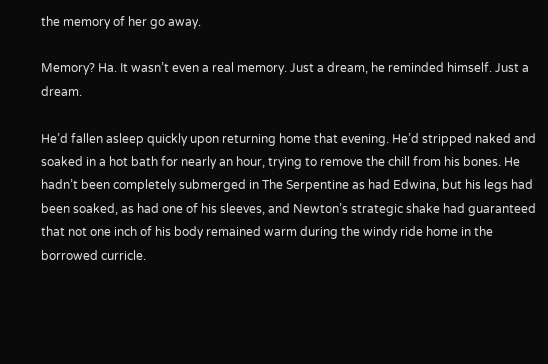the memory of her go away.

Memory? Ha. It wasn’t even a real memory. Just a dream, he reminded himself. Just a dream.

He’d fallen asleep quickly upon returning home that evening. He’d stripped naked and soaked in a hot bath for nearly an hour, trying to remove the chill from his bones. He hadn’t been completely submerged in The Serpentine as had Edwina, but his legs had been soaked, as had one of his sleeves, and Newton’s strategic shake had guaranteed that not one inch of his body remained warm during the windy ride home in the borrowed curricle.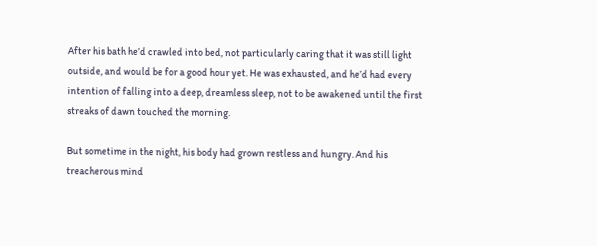After his bath he’d crawled into bed, not particularly caring that it was still light outside, and would be for a good hour yet. He was exhausted, and he’d had every intention of falling into a deep, dreamless sleep, not to be awakened until the first streaks of dawn touched the morning.

But sometime in the night, his body had grown restless and hungry. And his treacherous mind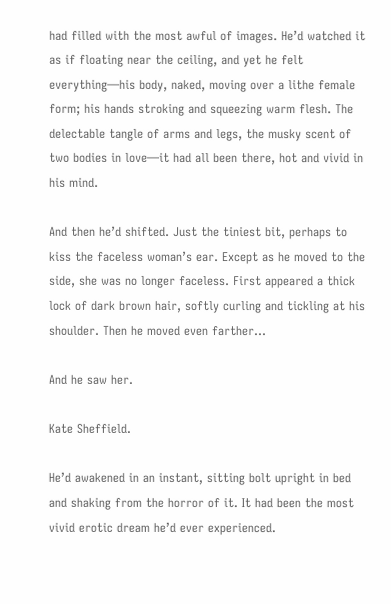had filled with the most awful of images. He’d watched it as if floating near the ceiling, and yet he felt everything—his body, naked, moving over a lithe female form; his hands stroking and squeezing warm flesh. The delectable tangle of arms and legs, the musky scent of two bodies in love—it had all been there, hot and vivid in his mind.

And then he’d shifted. Just the tiniest bit, perhaps to kiss the faceless woman’s ear. Except as he moved to the side, she was no longer faceless. First appeared a thick lock of dark brown hair, softly curling and tickling at his shoulder. Then he moved even farther…

And he saw her.

Kate Sheffield.

He’d awakened in an instant, sitting bolt upright in bed and shaking from the horror of it. It had been the most vivid erotic dream he’d ever experienced.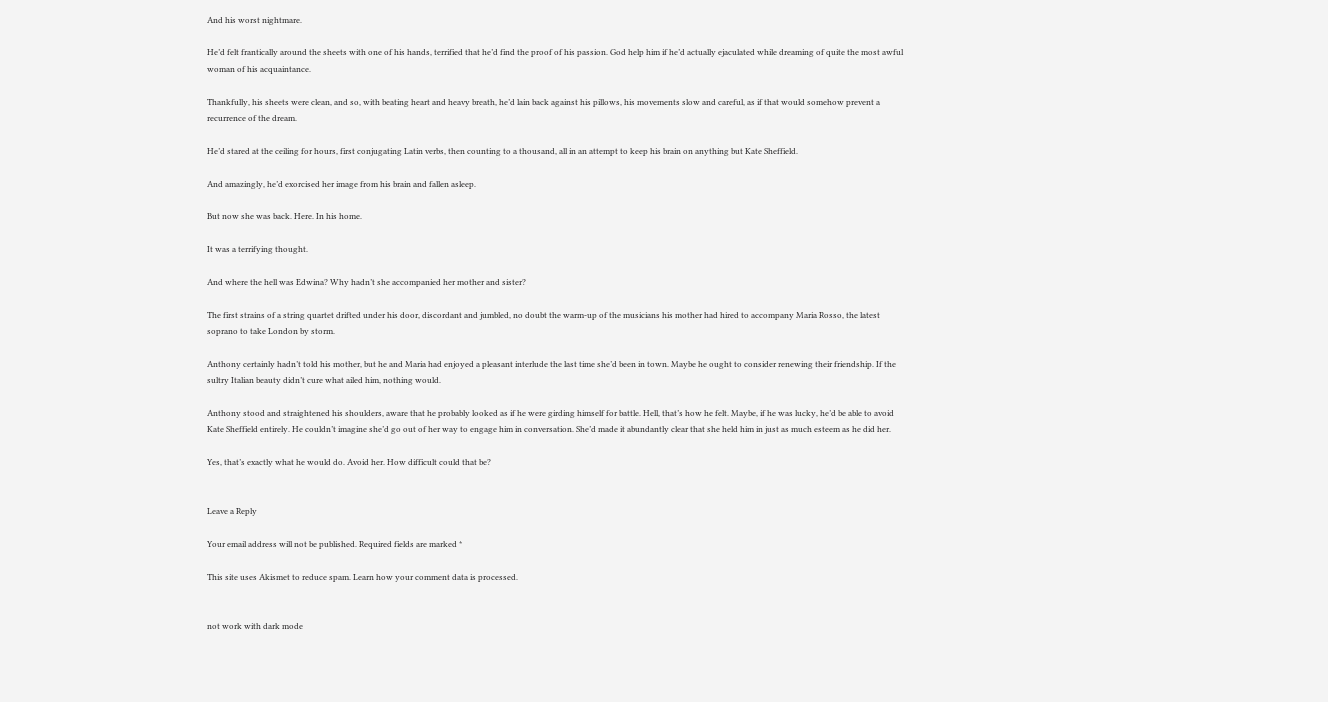And his worst nightmare.

He’d felt frantically around the sheets with one of his hands, terrified that he’d find the proof of his passion. God help him if he’d actually ejaculated while dreaming of quite the most awful woman of his acquaintance.

Thankfully, his sheets were clean, and so, with beating heart and heavy breath, he’d lain back against his pillows, his movements slow and careful, as if that would somehow prevent a recurrence of the dream.

He’d stared at the ceiling for hours, first conjugating Latin verbs, then counting to a thousand, all in an attempt to keep his brain on anything but Kate Sheffield.

And amazingly, he’d exorcised her image from his brain and fallen asleep.

But now she was back. Here. In his home.

It was a terrifying thought.

And where the hell was Edwina? Why hadn’t she accompanied her mother and sister?

The first strains of a string quartet drifted under his door, discordant and jumbled, no doubt the warm-up of the musicians his mother had hired to accompany Maria Rosso, the latest soprano to take London by storm.

Anthony certainly hadn’t told his mother, but he and Maria had enjoyed a pleasant interlude the last time she’d been in town. Maybe he ought to consider renewing their friendship. If the sultry Italian beauty didn’t cure what ailed him, nothing would.

Anthony stood and straightened his shoulders, aware that he probably looked as if he were girding himself for battle. Hell, that’s how he felt. Maybe, if he was lucky, he’d be able to avoid Kate Sheffield entirely. He couldn’t imagine she’d go out of her way to engage him in conversation. She’d made it abundantly clear that she held him in just as much esteem as he did her.

Yes, that’s exactly what he would do. Avoid her. How difficult could that be?


Leave a Reply

Your email address will not be published. Required fields are marked *

This site uses Akismet to reduce spam. Learn how your comment data is processed.


not work with dark mode